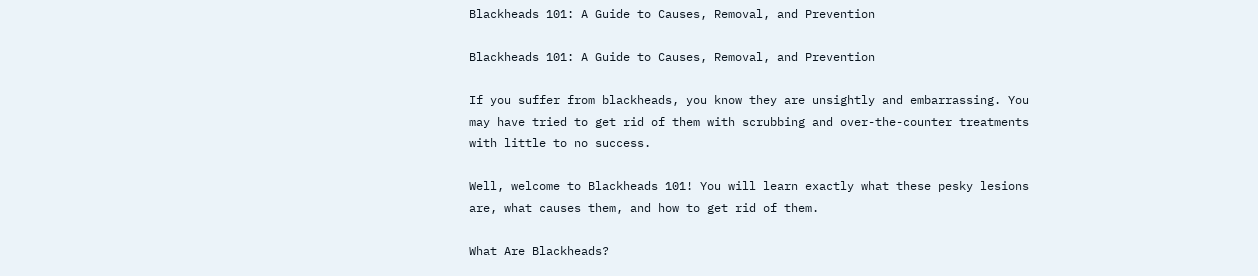Blackheads 101: A Guide to Causes, Removal, and Prevention

Blackheads 101: A Guide to Causes, Removal, and Prevention

If you suffer from blackheads, you know they are unsightly and embarrassing. You may have tried to get rid of them with scrubbing and over-the-counter treatments with little to no success.

Well, welcome to Blackheads 101! You will learn exactly what these pesky lesions are, what causes them, and how to get rid of them.

What Are Blackheads?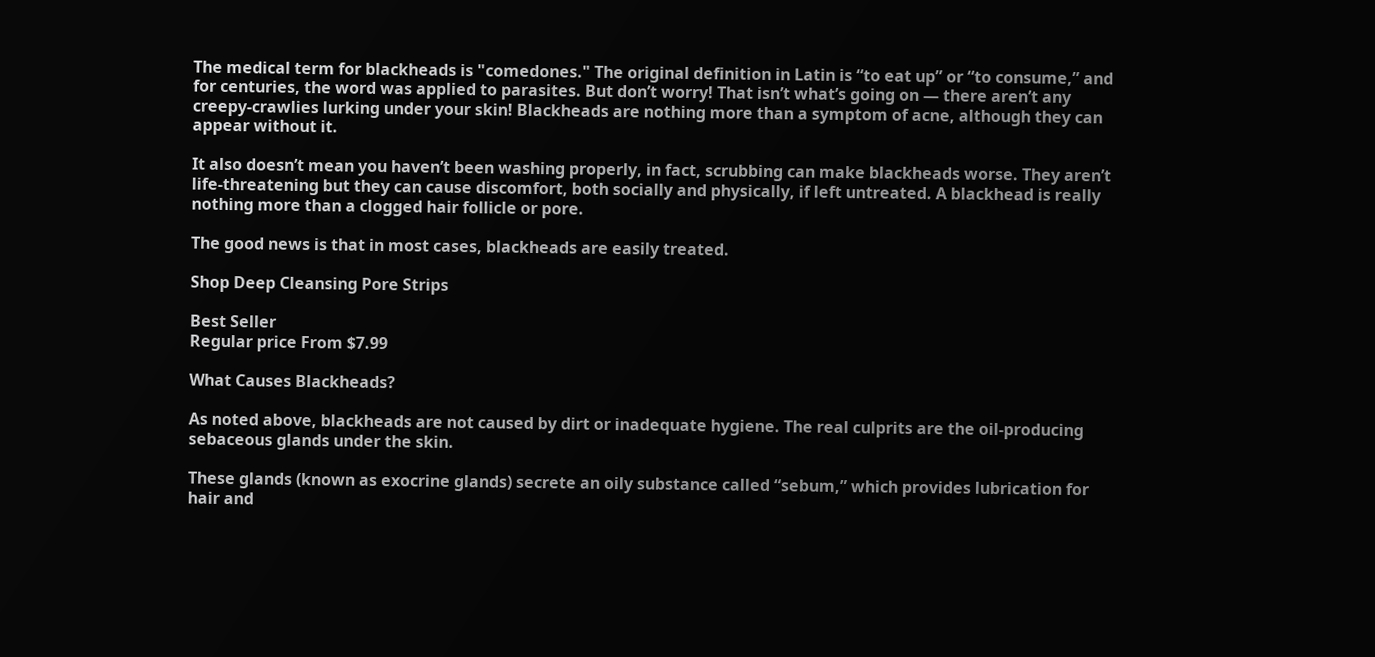The medical term for blackheads is "comedones." The original definition in Latin is “to eat up” or “to consume,” and for centuries, the word was applied to parasites. But don’t worry! That isn’t what’s going on — there aren’t any creepy-crawlies lurking under your skin! Blackheads are nothing more than a symptom of acne, although they can appear without it.

It also doesn’t mean you haven’t been washing properly, in fact, scrubbing can make blackheads worse. They aren’t life-threatening but they can cause discomfort, both socially and physically, if left untreated. A blackhead is really nothing more than a clogged hair follicle or pore.

The good news is that in most cases, blackheads are easily treated.

Shop Deep Cleansing Pore Strips

Best Seller
Regular price From $7.99

What Causes Blackheads?

As noted above, blackheads are not caused by dirt or inadequate hygiene. The real culprits are the oil-producing sebaceous glands under the skin.

These glands (known as exocrine glands) secrete an oily substance called “sebum,” which provides lubrication for hair and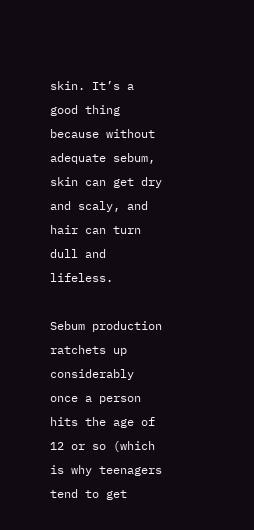skin. It’s a good thing because without adequate sebum, skin can get dry and scaly, and hair can turn dull and lifeless.

Sebum production ratchets up considerably once a person hits the age of 12 or so (which is why teenagers tend to get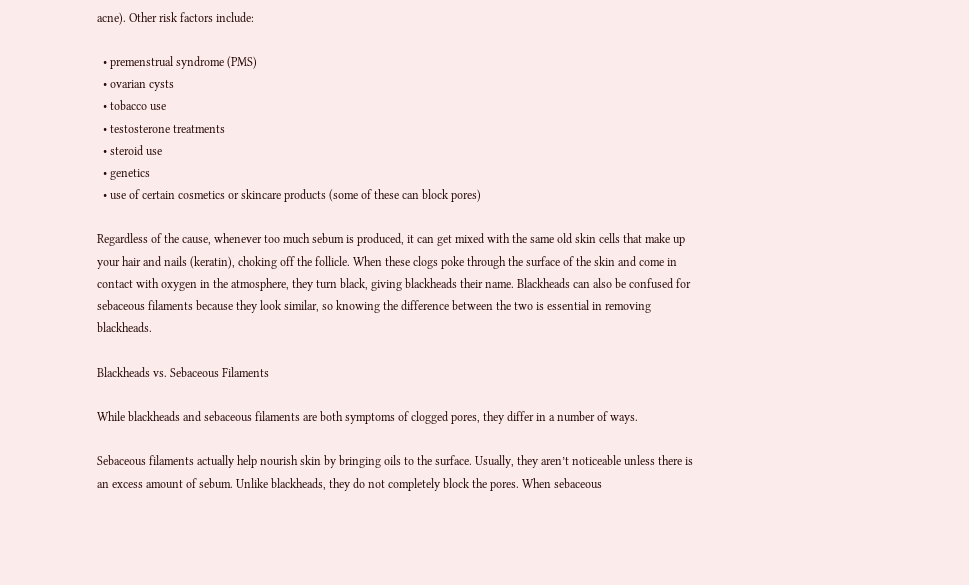acne). Other risk factors include:

  • premenstrual syndrome (PMS)
  • ovarian cysts
  • tobacco use
  • testosterone treatments
  • steroid use
  • genetics
  • use of certain cosmetics or skincare products (some of these can block pores)

Regardless of the cause, whenever too much sebum is produced, it can get mixed with the same old skin cells that make up your hair and nails (keratin), choking off the follicle. When these clogs poke through the surface of the skin and come in contact with oxygen in the atmosphere, they turn black, giving blackheads their name. Blackheads can also be confused for sebaceous filaments because they look similar, so knowing the difference between the two is essential in removing blackheads.

Blackheads vs. Sebaceous Filaments

While blackheads and sebaceous filaments are both symptoms of clogged pores, they differ in a number of ways.

Sebaceous filaments actually help nourish skin by bringing oils to the surface. Usually, they aren’t noticeable unless there is an excess amount of sebum. Unlike blackheads, they do not completely block the pores. When sebaceous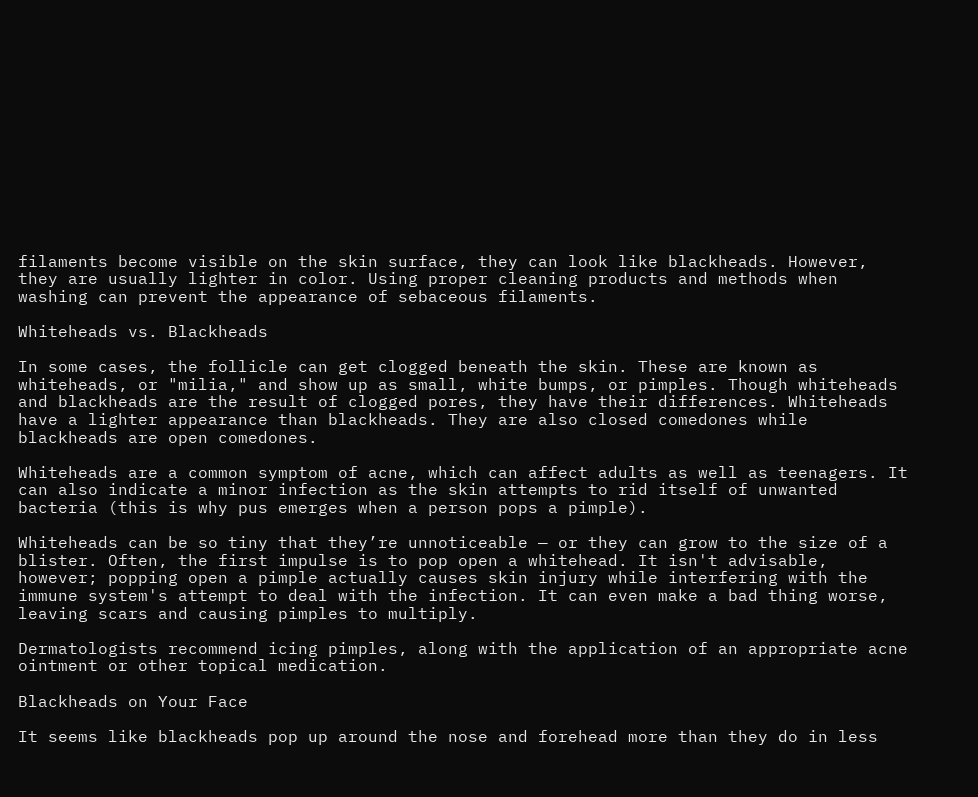filaments become visible on the skin surface, they can look like blackheads. However, they are usually lighter in color. Using proper cleaning products and methods when washing can prevent the appearance of sebaceous filaments.

Whiteheads vs. Blackheads

In some cases, the follicle can get clogged beneath the skin. These are known as whiteheads, or "milia," and show up as small, white bumps, or pimples. Though whiteheads and blackheads are the result of clogged pores, they have their differences. Whiteheads have a lighter appearance than blackheads. They are also closed comedones while blackheads are open comedones.

Whiteheads are a common symptom of acne, which can affect adults as well as teenagers. It can also indicate a minor infection as the skin attempts to rid itself of unwanted bacteria (this is why pus emerges when a person pops a pimple).

Whiteheads can be so tiny that they’re unnoticeable — or they can grow to the size of a blister. Often, the first impulse is to pop open a whitehead. It isn't advisable, however; popping open a pimple actually causes skin injury while interfering with the immune system's attempt to deal with the infection. It can even make a bad thing worse, leaving scars and causing pimples to multiply.

Dermatologists recommend icing pimples, along with the application of an appropriate acne ointment or other topical medication.

Blackheads on Your Face

It seems like blackheads pop up around the nose and forehead more than they do in less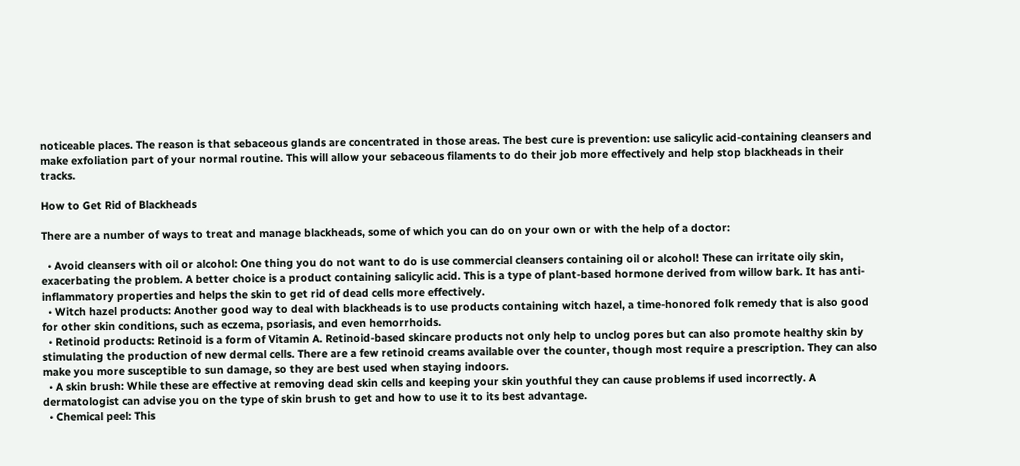noticeable places. The reason is that sebaceous glands are concentrated in those areas. The best cure is prevention: use salicylic acid-containing cleansers and make exfoliation part of your normal routine. This will allow your sebaceous filaments to do their job more effectively and help stop blackheads in their tracks.

How to Get Rid of Blackheads

There are a number of ways to treat and manage blackheads, some of which you can do on your own or with the help of a doctor:

  • Avoid cleansers with oil or alcohol: One thing you do not want to do is use commercial cleansers containing oil or alcohol! These can irritate oily skin, exacerbating the problem. A better choice is a product containing salicylic acid. This is a type of plant-based hormone derived from willow bark. It has anti-inflammatory properties and helps the skin to get rid of dead cells more effectively.
  • Witch hazel products: Another good way to deal with blackheads is to use products containing witch hazel, a time-honored folk remedy that is also good for other skin conditions, such as eczema, psoriasis, and even hemorrhoids.
  • Retinoid products: Retinoid is a form of Vitamin A. Retinoid-based skincare products not only help to unclog pores but can also promote healthy skin by stimulating the production of new dermal cells. There are a few retinoid creams available over the counter, though most require a prescription. They can also make you more susceptible to sun damage, so they are best used when staying indoors.
  • A skin brush: While these are effective at removing dead skin cells and keeping your skin youthful they can cause problems if used incorrectly. A dermatologist can advise you on the type of skin brush to get and how to use it to its best advantage.
  • Chemical peel: This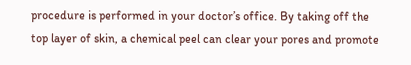procedure is performed in your doctor’s office. By taking off the top layer of skin, a chemical peel can clear your pores and promote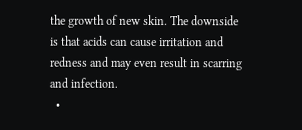the growth of new skin. The downside is that acids can cause irritation and redness and may even result in scarring and infection.
  •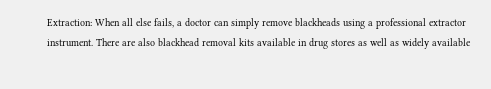Extraction: When all else fails, a doctor can simply remove blackheads using a professional extractor instrument. There are also blackhead removal kits available in drug stores as well as widely available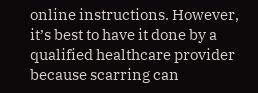online instructions. However, it’s best to have it done by a qualified healthcare provider because scarring can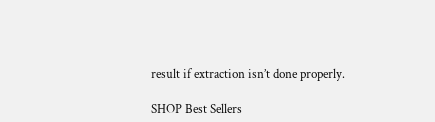result if extraction isn’t done properly.

SHOP Best Sellers